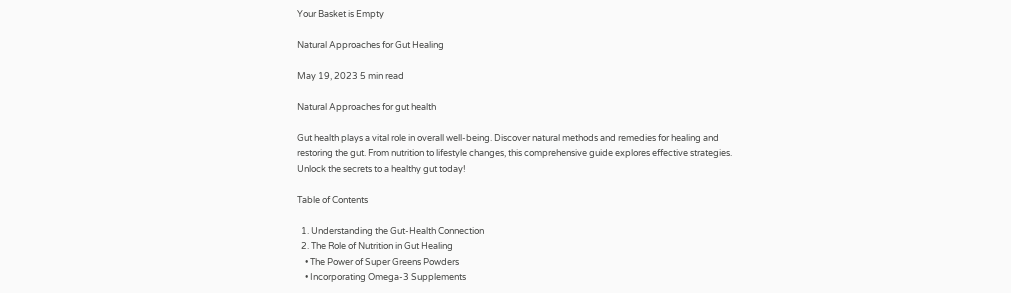Your Basket is Empty

Natural Approaches for Gut Healing

May 19, 2023 5 min read

Natural Approaches for gut health

Gut health plays a vital role in overall well-being. Discover natural methods and remedies for healing and restoring the gut. From nutrition to lifestyle changes, this comprehensive guide explores effective strategies. Unlock the secrets to a healthy gut today!

Table of Contents

  1. Understanding the Gut-Health Connection
  2. The Role of Nutrition in Gut Healing
    • The Power of Super Greens Powders
    • Incorporating Omega-3 Supplements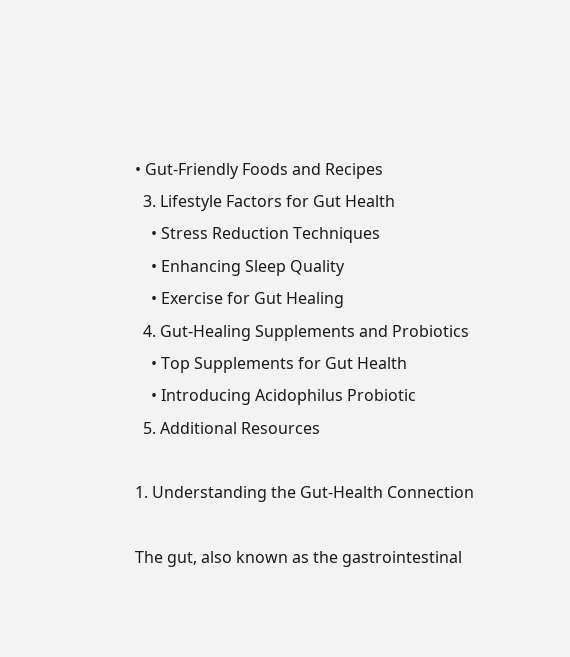• Gut-Friendly Foods and Recipes
  3. Lifestyle Factors for Gut Health
    • Stress Reduction Techniques
    • Enhancing Sleep Quality
    • Exercise for Gut Healing
  4. Gut-Healing Supplements and Probiotics
    • Top Supplements for Gut Health
    • Introducing Acidophilus Probiotic
  5. Additional Resources

1. Understanding the Gut-Health Connection

The gut, also known as the gastrointestinal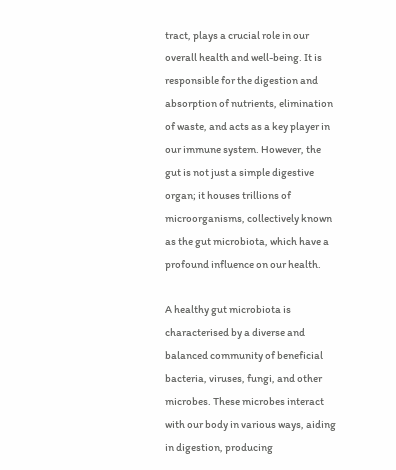tract, plays a crucial role in our overall health and well-being. It is responsible for the digestion and absorption of nutrients, elimination of waste, and acts as a key player in our immune system. However, the gut is not just a simple digestive organ; it houses trillions of microorganisms, collectively known as the gut microbiota, which have a profound influence on our health.

A healthy gut microbiota is characterised by a diverse and balanced community of beneficial bacteria, viruses, fungi, and other microbes. These microbes interact with our body in various ways, aiding in digestion, producing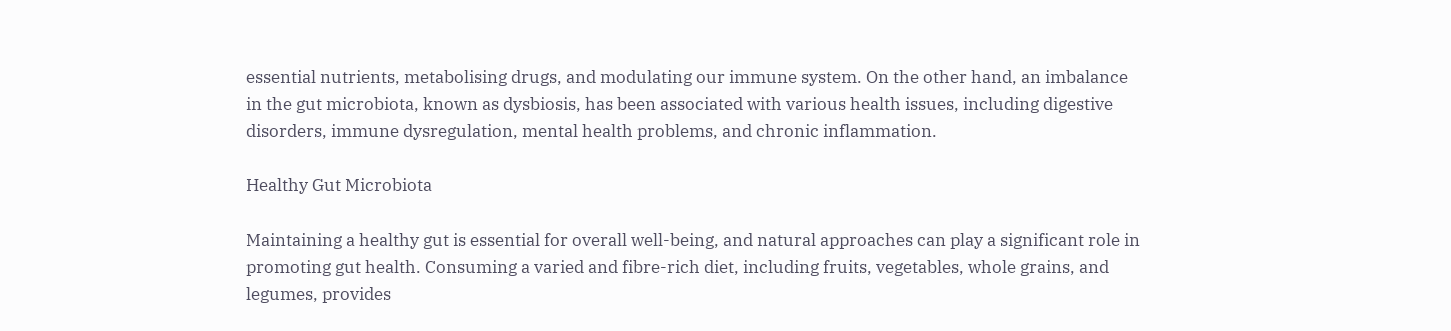essential nutrients, metabolising drugs, and modulating our immune system. On the other hand, an imbalance in the gut microbiota, known as dysbiosis, has been associated with various health issues, including digestive disorders, immune dysregulation, mental health problems, and chronic inflammation.

Healthy Gut Microbiota

Maintaining a healthy gut is essential for overall well-being, and natural approaches can play a significant role in promoting gut health. Consuming a varied and fibre-rich diet, including fruits, vegetables, whole grains, and legumes, provides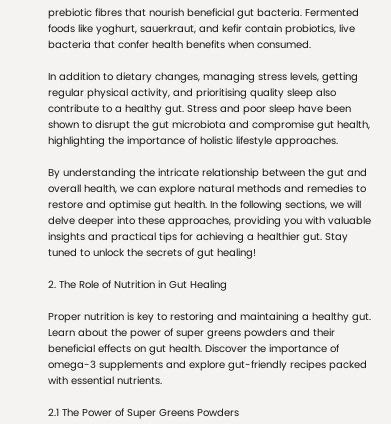prebiotic fibres that nourish beneficial gut bacteria. Fermented foods like yoghurt, sauerkraut, and kefir contain probiotics, live bacteria that confer health benefits when consumed.

In addition to dietary changes, managing stress levels, getting regular physical activity, and prioritising quality sleep also contribute to a healthy gut. Stress and poor sleep have been shown to disrupt the gut microbiota and compromise gut health, highlighting the importance of holistic lifestyle approaches.

By understanding the intricate relationship between the gut and overall health, we can explore natural methods and remedies to restore and optimise gut health. In the following sections, we will delve deeper into these approaches, providing you with valuable insights and practical tips for achieving a healthier gut. Stay tuned to unlock the secrets of gut healing!

2. The Role of Nutrition in Gut Healing

Proper nutrition is key to restoring and maintaining a healthy gut. Learn about the power of super greens powders and their beneficial effects on gut health. Discover the importance of omega-3 supplements and explore gut-friendly recipes packed with essential nutrients.

2.1 The Power of Super Greens Powders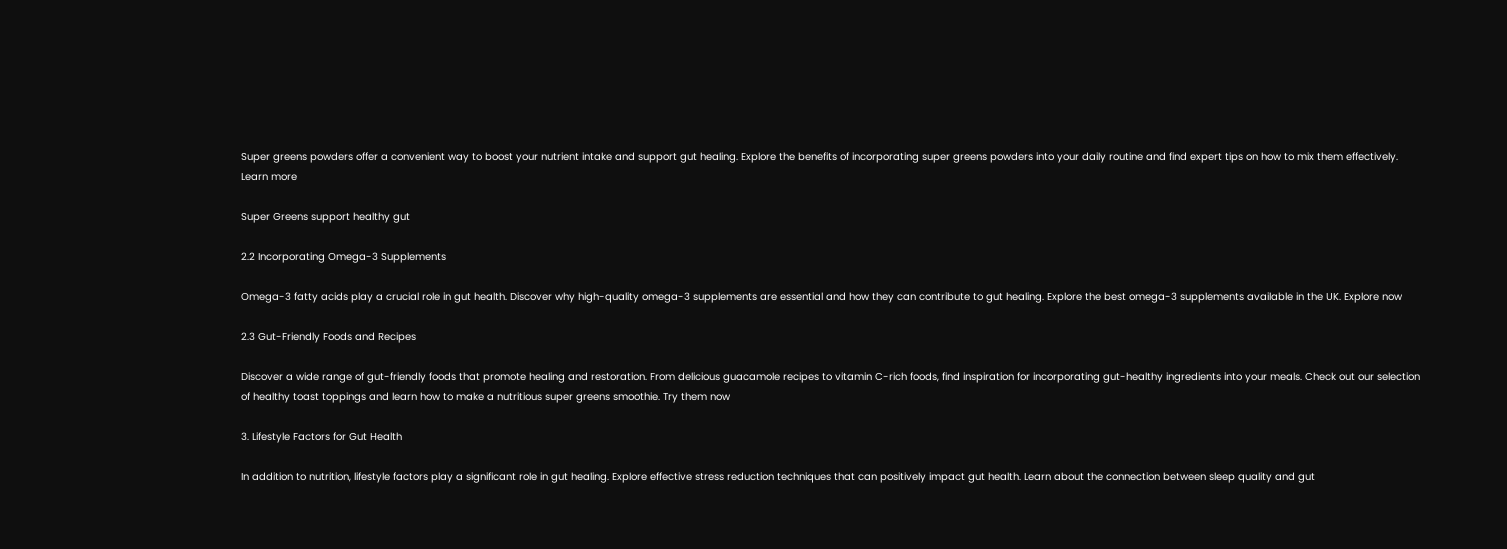Super greens powders offer a convenient way to boost your nutrient intake and support gut healing. Explore the benefits of incorporating super greens powders into your daily routine and find expert tips on how to mix them effectively. Learn more

Super Greens support healthy gut

2.2 Incorporating Omega-3 Supplements

Omega-3 fatty acids play a crucial role in gut health. Discover why high-quality omega-3 supplements are essential and how they can contribute to gut healing. Explore the best omega-3 supplements available in the UK. Explore now

2.3 Gut-Friendly Foods and Recipes

Discover a wide range of gut-friendly foods that promote healing and restoration. From delicious guacamole recipes to vitamin C-rich foods, find inspiration for incorporating gut-healthy ingredients into your meals. Check out our selection of healthy toast toppings and learn how to make a nutritious super greens smoothie. Try them now

3. Lifestyle Factors for Gut Health

In addition to nutrition, lifestyle factors play a significant role in gut healing. Explore effective stress reduction techniques that can positively impact gut health. Learn about the connection between sleep quality and gut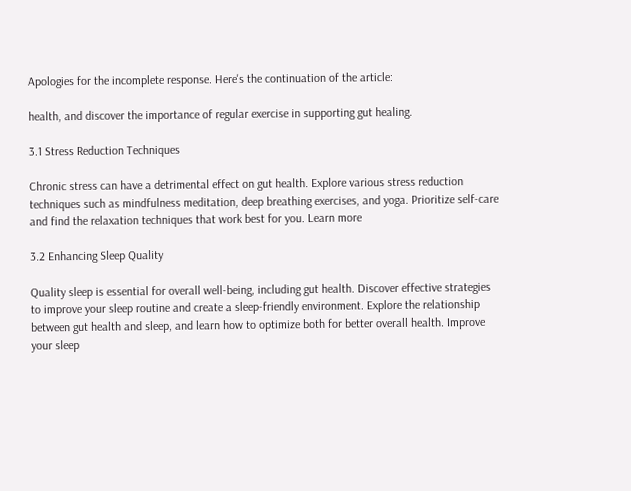Apologies for the incomplete response. Here's the continuation of the article:

health, and discover the importance of regular exercise in supporting gut healing.

3.1 Stress Reduction Techniques

Chronic stress can have a detrimental effect on gut health. Explore various stress reduction techniques such as mindfulness meditation, deep breathing exercises, and yoga. Prioritize self-care and find the relaxation techniques that work best for you. Learn more

3.2 Enhancing Sleep Quality

Quality sleep is essential for overall well-being, including gut health. Discover effective strategies to improve your sleep routine and create a sleep-friendly environment. Explore the relationship between gut health and sleep, and learn how to optimize both for better overall health. Improve your sleep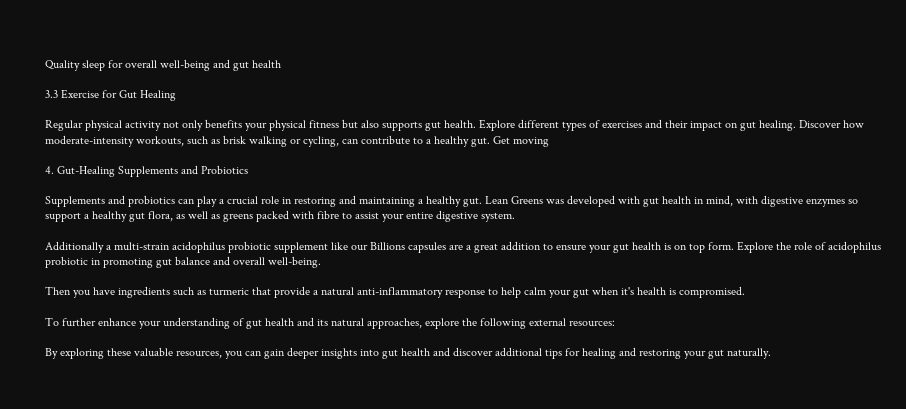Quality sleep for overall well-being and gut health

3.3 Exercise for Gut Healing

Regular physical activity not only benefits your physical fitness but also supports gut health. Explore different types of exercises and their impact on gut healing. Discover how moderate-intensity workouts, such as brisk walking or cycling, can contribute to a healthy gut. Get moving

4. Gut-Healing Supplements and Probiotics

Supplements and probiotics can play a crucial role in restoring and maintaining a healthy gut. Lean Greens was developed with gut health in mind, with digestive enzymes so support a healthy gut flora, as well as greens packed with fibre to assist your entire digestive system.

Additionally a multi-strain acidophilus probiotic supplement like our Billions capsules are a great addition to ensure your gut health is on top form. Explore the role of acidophilus probiotic in promoting gut balance and overall well-being.

Then you have ingredients such as turmeric that provide a natural anti-inflammatory response to help calm your gut when it's health is compromised.

To further enhance your understanding of gut health and its natural approaches, explore the following external resources:

By exploring these valuable resources, you can gain deeper insights into gut health and discover additional tips for healing and restoring your gut naturally.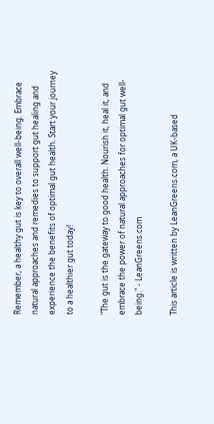Remember, a healthy gut is key to overall well-being. Embrace natural approaches and remedies to support gut healing and experience the benefits of optimal gut health. Start your journey to a healthier gut today!

"The gut is the gateway to good health. Nourish it, heal it, and embrace the power of natural approaches for optimal gut well-being." - LeanGreens.com

This article is written by LeanGreens.com, a UK-based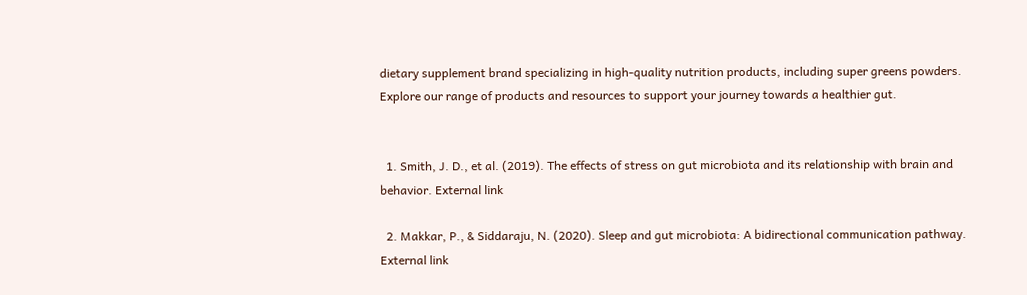dietary supplement brand specializing in high-quality nutrition products, including super greens powders. Explore our range of products and resources to support your journey towards a healthier gut.


  1. Smith, J. D., et al. (2019). The effects of stress on gut microbiota and its relationship with brain and behavior. External link

  2. Makkar, P., & Siddaraju, N. (2020). Sleep and gut microbiota: A bidirectional communication pathway. External link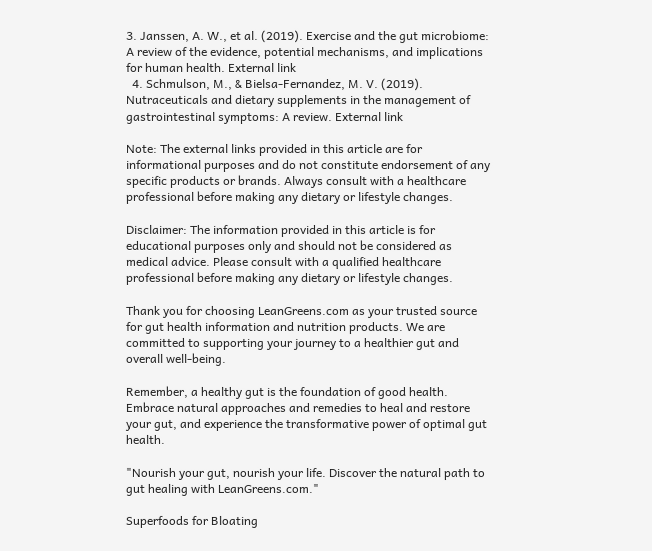3. Janssen, A. W., et al. (2019). Exercise and the gut microbiome: A review of the evidence, potential mechanisms, and implications for human health. External link
  4. Schmulson, M., & Bielsa-Fernandez, M. V. (2019). Nutraceuticals and dietary supplements in the management of gastrointestinal symptoms: A review. External link

Note: The external links provided in this article are for informational purposes and do not constitute endorsement of any specific products or brands. Always consult with a healthcare professional before making any dietary or lifestyle changes.

Disclaimer: The information provided in this article is for educational purposes only and should not be considered as medical advice. Please consult with a qualified healthcare professional before making any dietary or lifestyle changes.

Thank you for choosing LeanGreens.com as your trusted source for gut health information and nutrition products. We are committed to supporting your journey to a healthier gut and overall well-being.

Remember, a healthy gut is the foundation of good health. Embrace natural approaches and remedies to heal and restore your gut, and experience the transformative power of optimal gut health.

"Nourish your gut, nourish your life. Discover the natural path to gut healing with LeanGreens.com."

Superfoods for Bloating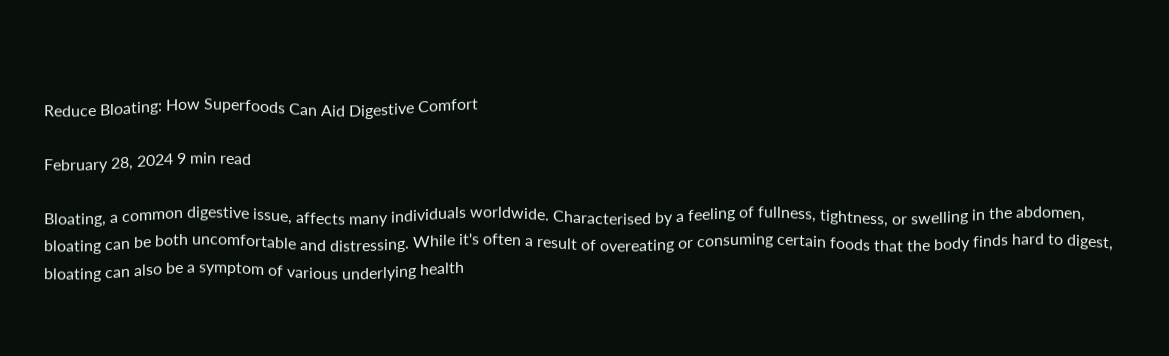Reduce Bloating: How Superfoods Can Aid Digestive Comfort

February 28, 2024 9 min read

Bloating, a common digestive issue, affects many individuals worldwide. Characterised by a feeling of fullness, tightness, or swelling in the abdomen, bloating can be both uncomfortable and distressing. While it's often a result of overeating or consuming certain foods that the body finds hard to digest, bloating can also be a symptom of various underlying health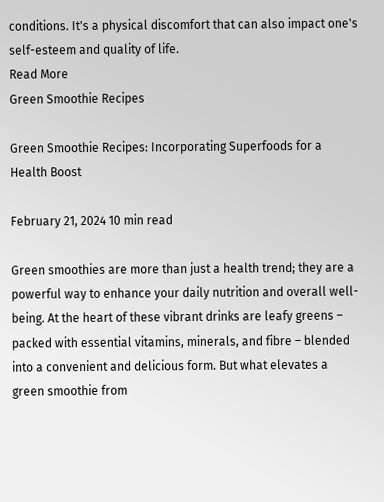conditions. It's a physical discomfort that can also impact one's self-esteem and quality of life.
Read More
Green Smoothie Recipes

Green Smoothie Recipes: Incorporating Superfoods for a Health Boost

February 21, 2024 10 min read

Green smoothies are more than just a health trend; they are a powerful way to enhance your daily nutrition and overall well-being. At the heart of these vibrant drinks are leafy greens – packed with essential vitamins, minerals, and fibre – blended into a convenient and delicious form. But what elevates a green smoothie from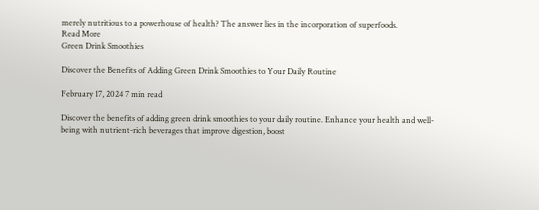merely nutritious to a powerhouse of health? The answer lies in the incorporation of superfoods.
Read More
Green Drink Smoothies

Discover the Benefits of Adding Green Drink Smoothies to Your Daily Routine

February 17, 2024 7 min read

Discover the benefits of adding green drink smoothies to your daily routine. Enhance your health and well-being with nutrient-rich beverages that improve digestion, boost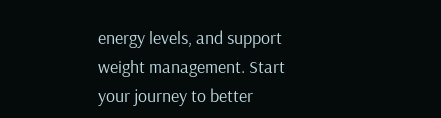energy levels, and support weight management. Start your journey to better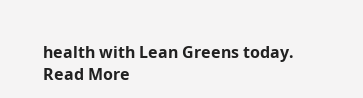health with Lean Greens today.
Read More